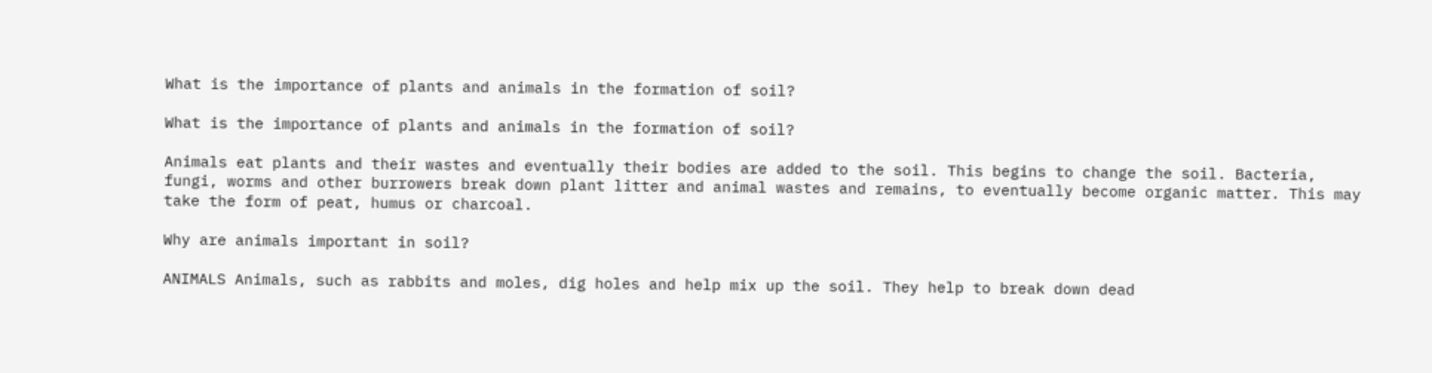What is the importance of plants and animals in the formation of soil?

What is the importance of plants and animals in the formation of soil?

Animals eat plants and their wastes and eventually their bodies are added to the soil. This begins to change the soil. Bacteria, fungi, worms and other burrowers break down plant litter and animal wastes and remains, to eventually become organic matter. This may take the form of peat, humus or charcoal.

Why are animals important in soil?

ANIMALS Animals, such as rabbits and moles, dig holes and help mix up the soil. They help to break down dead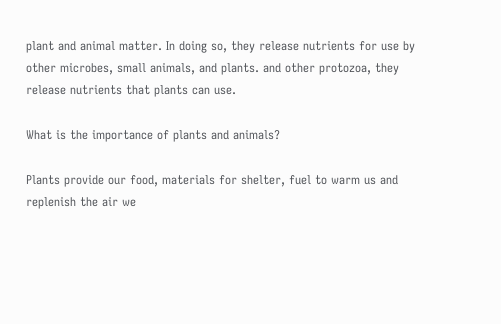plant and animal matter. In doing so, they release nutrients for use by other microbes, small animals, and plants. and other protozoa, they release nutrients that plants can use.

What is the importance of plants and animals?

Plants provide our food, materials for shelter, fuel to warm us and replenish the air we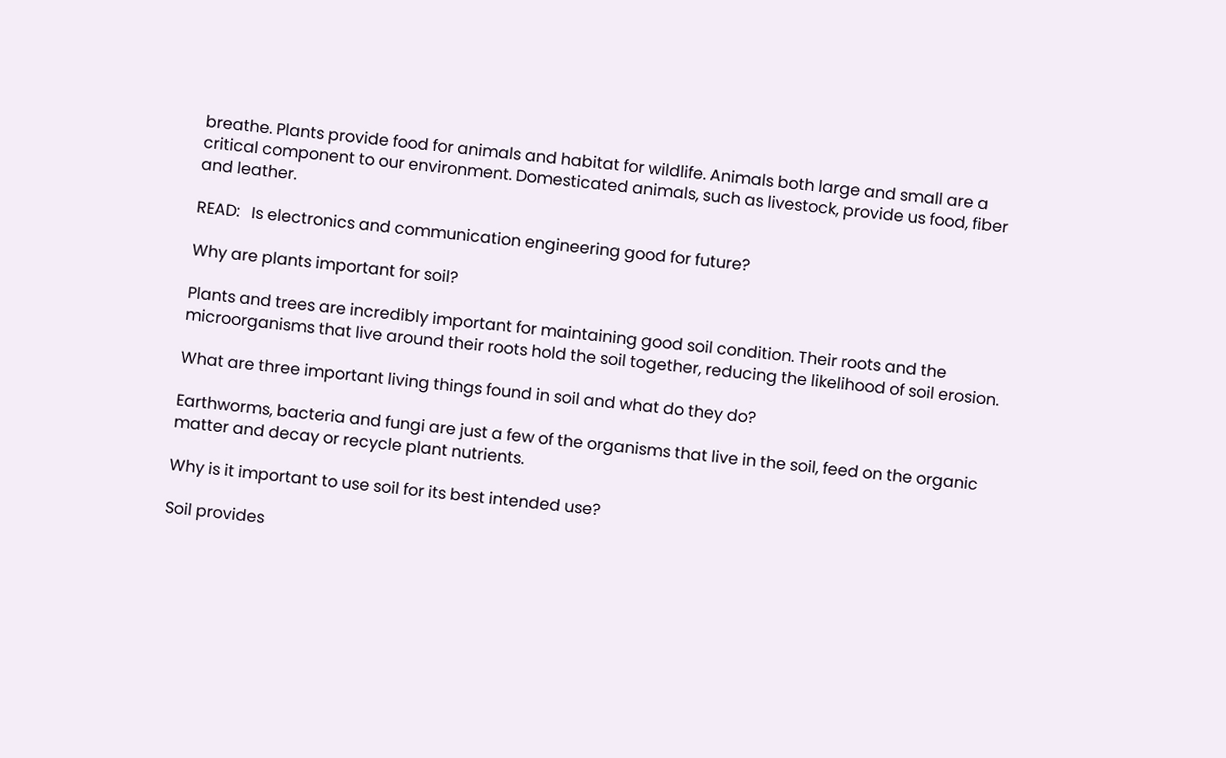breathe. Plants provide food for animals and habitat for wildlife. Animals both large and small are a critical component to our environment. Domesticated animals, such as livestock, provide us food, fiber and leather.

READ:   Is electronics and communication engineering good for future?

Why are plants important for soil?

Plants and trees are incredibly important for maintaining good soil condition. Their roots and the microorganisms that live around their roots hold the soil together, reducing the likelihood of soil erosion.

What are three important living things found in soil and what do they do?

Earthworms, bacteria and fungi are just a few of the organisms that live in the soil, feed on the organic matter and decay or recycle plant nutrients.

Why is it important to use soil for its best intended use?

Soil provides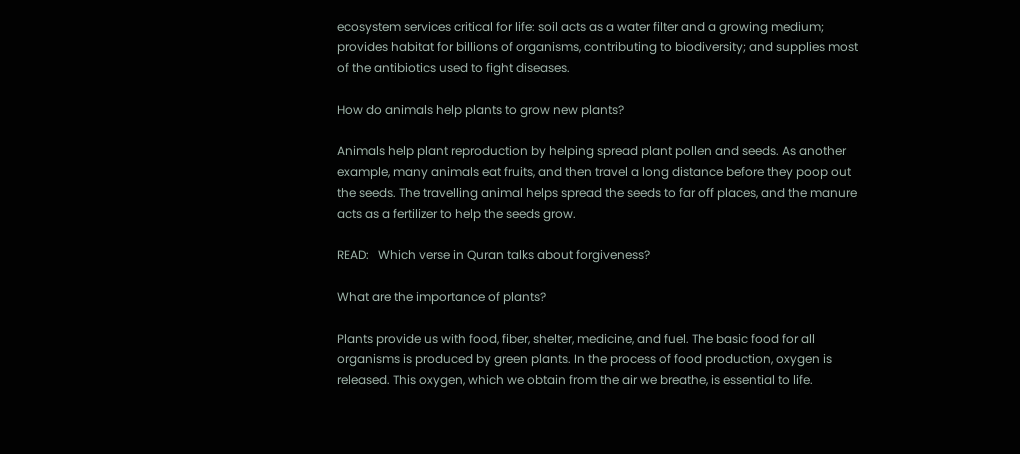ecosystem services critical for life: soil acts as a water filter and a growing medium; provides habitat for billions of organisms, contributing to biodiversity; and supplies most of the antibiotics used to fight diseases.

How do animals help plants to grow new plants?

Animals help plant reproduction by helping spread plant pollen and seeds. As another example, many animals eat fruits, and then travel a long distance before they poop out the seeds. The travelling animal helps spread the seeds to far off places, and the manure acts as a fertilizer to help the seeds grow.

READ:   Which verse in Quran talks about forgiveness?

What are the importance of plants?

Plants provide us with food, fiber, shelter, medicine, and fuel. The basic food for all organisms is produced by green plants. In the process of food production, oxygen is released. This oxygen, which we obtain from the air we breathe, is essential to life.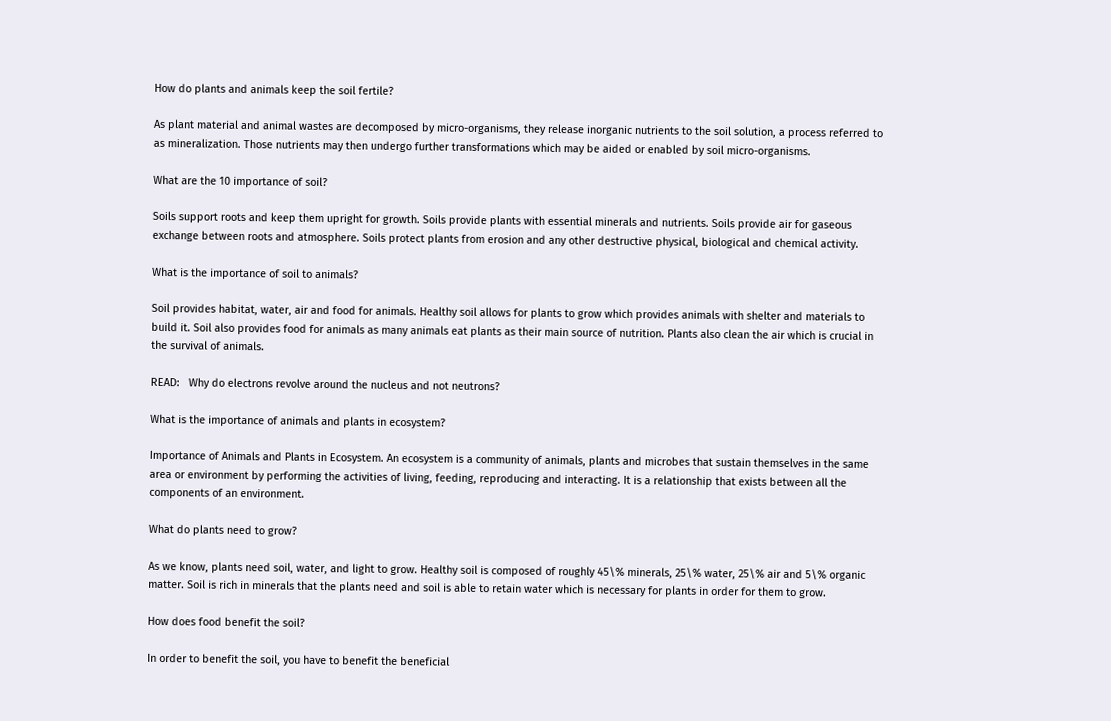How do plants and animals keep the soil fertile?

As plant material and animal wastes are decomposed by micro-organisms, they release inorganic nutrients to the soil solution, a process referred to as mineralization. Those nutrients may then undergo further transformations which may be aided or enabled by soil micro-organisms.

What are the 10 importance of soil?

Soils support roots and keep them upright for growth. Soils provide plants with essential minerals and nutrients. Soils provide air for gaseous exchange between roots and atmosphere. Soils protect plants from erosion and any other destructive physical, biological and chemical activity.

What is the importance of soil to animals?

Soil provides habitat, water, air and food for animals. Healthy soil allows for plants to grow which provides animals with shelter and materials to build it. Soil also provides food for animals as many animals eat plants as their main source of nutrition. Plants also clean the air which is crucial in the survival of animals.

READ:   Why do electrons revolve around the nucleus and not neutrons?

What is the importance of animals and plants in ecosystem?

Importance of Animals and Plants in Ecosystem. An ecosystem is a community of animals, plants and microbes that sustain themselves in the same area or environment by performing the activities of living, feeding, reproducing and interacting. It is a relationship that exists between all the components of an environment.

What do plants need to grow?

As we know, plants need soil, water, and light to grow. Healthy soil is composed of roughly 45\% minerals, 25\% water, 25\% air and 5\% organic matter. Soil is rich in minerals that the plants need and soil is able to retain water which is necessary for plants in order for them to grow.

How does food benefit the soil?

In order to benefit the soil, you have to benefit the beneficial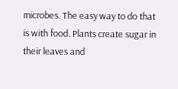microbes. The easy way to do that is with food. Plants create sugar in their leaves and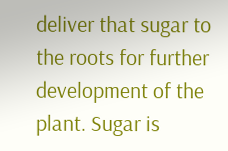deliver that sugar to the roots for further development of the plant. Sugar is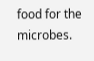food for the microbes.